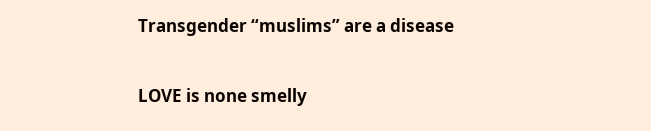Transgender “muslims” are a disease


LOVE is none smelly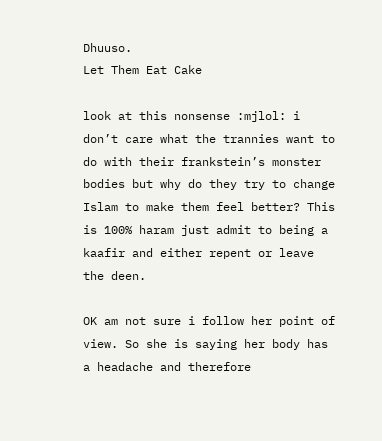Dhuuso.
Let Them Eat Cake

look at this nonsense :mjlol: i don’t care what the trannies want to do with their frankstein’s monster bodies but why do they try to change Islam to make them feel better? This is 100% haram just admit to being a kaafir and either repent or leave the deen.

OK am not sure i follow her point of view. So she is saying her body has a headache and therefore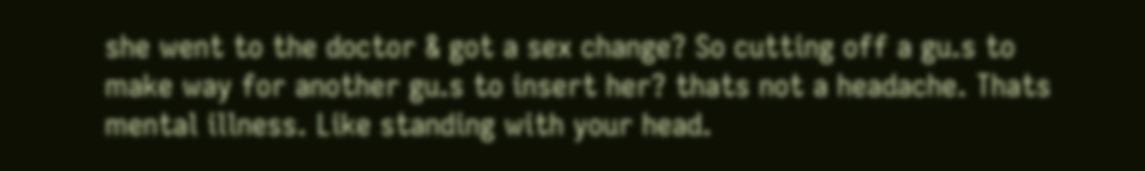she went to the doctor & got a sex change? So cutting off a gu.s to make way for another gu.s to insert her? thats not a headache. Thats mental illness. Like standing with your head.